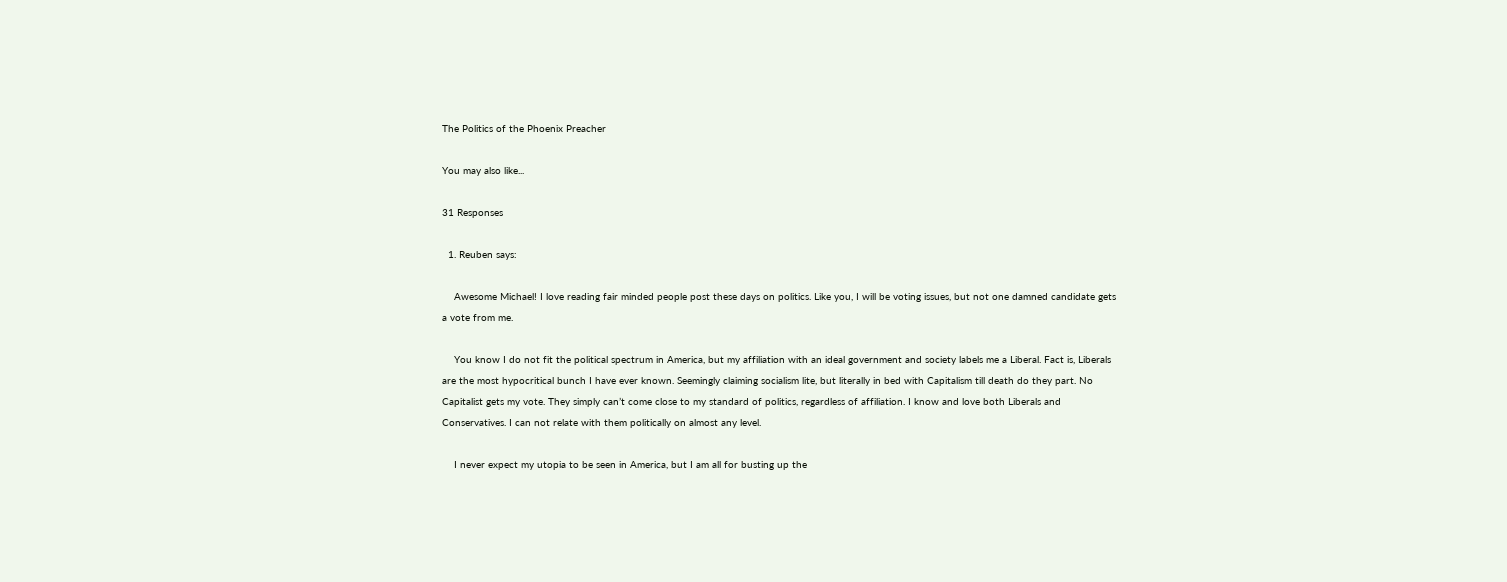The Politics of the Phoenix Preacher

You may also like...

31 Responses

  1. Reuben says:

    Awesome Michael! I love reading fair minded people post these days on politics. Like you, I will be voting issues, but not one damned candidate gets a vote from me.

    You know I do not fit the political spectrum in America, but my affiliation with an ideal government and society labels me a Liberal. Fact is, Liberals are the most hypocritical bunch I have ever known. Seemingly claiming socialism lite, but literally in bed with Capitalism till death do they part. No Capitalist gets my vote. They simply can’t come close to my standard of politics, regardless of affiliation. I know and love both Liberals and Conservatives. I can not relate with them politically on almost any level.

    I never expect my utopia to be seen in America, but I am all for busting up the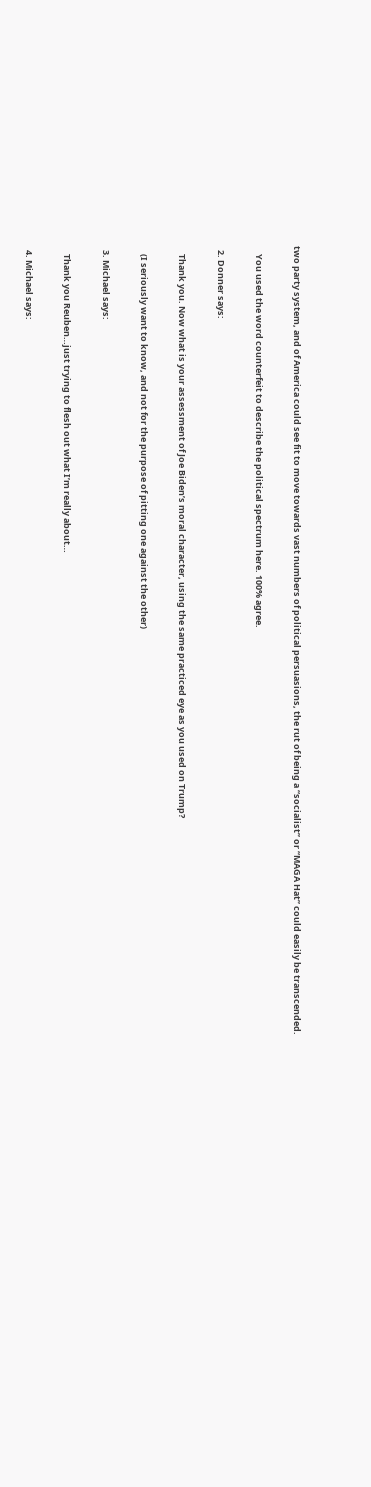two party system, and of America could see fit to move towards vast numbers of political persuasions, the rut of being a “socialist” or “MAGA Hat” could easily be transcended.

    You used the word counterfeit to describe the political spectrum here. 100% agree.

  2. Donner says:

    Thank you. Now what is your assessment of Joe Biden’s moral character, using the same practiced eye as you used on Trump?

    (I seriously want to know, and not for the purpose of pitting one against the other)

  3. Michael says:

    Thank you Reuben…just trying to flesh out what I’m really about…

  4. Michael says: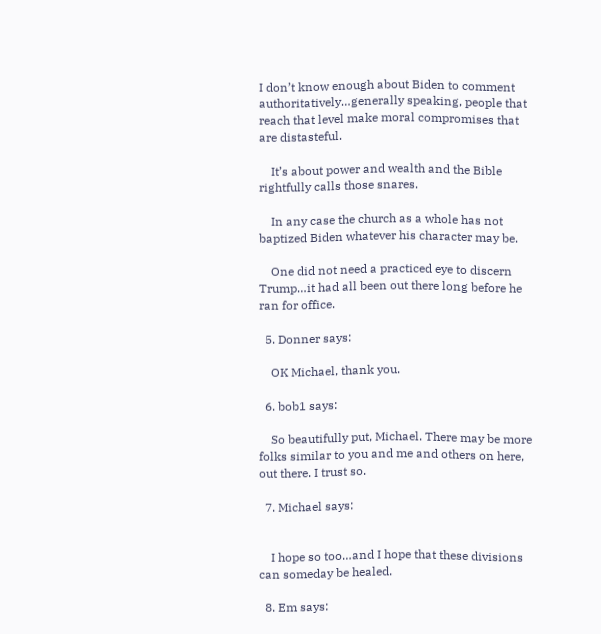I don’t know enough about Biden to comment authoritatively…generally speaking, people that reach that level make moral compromises that are distasteful.

    It’s about power and wealth and the Bible rightfully calls those snares.

    In any case the church as a whole has not baptized Biden whatever his character may be.

    One did not need a practiced eye to discern Trump…it had all been out there long before he ran for office.

  5. Donner says:

    OK Michael, thank you.

  6. bob1 says:

    So beautifully put, Michael. There may be more folks similar to you and me and others on here, out there. I trust so.

  7. Michael says:


    I hope so too…and I hope that these divisions can someday be healed.

  8. Em says: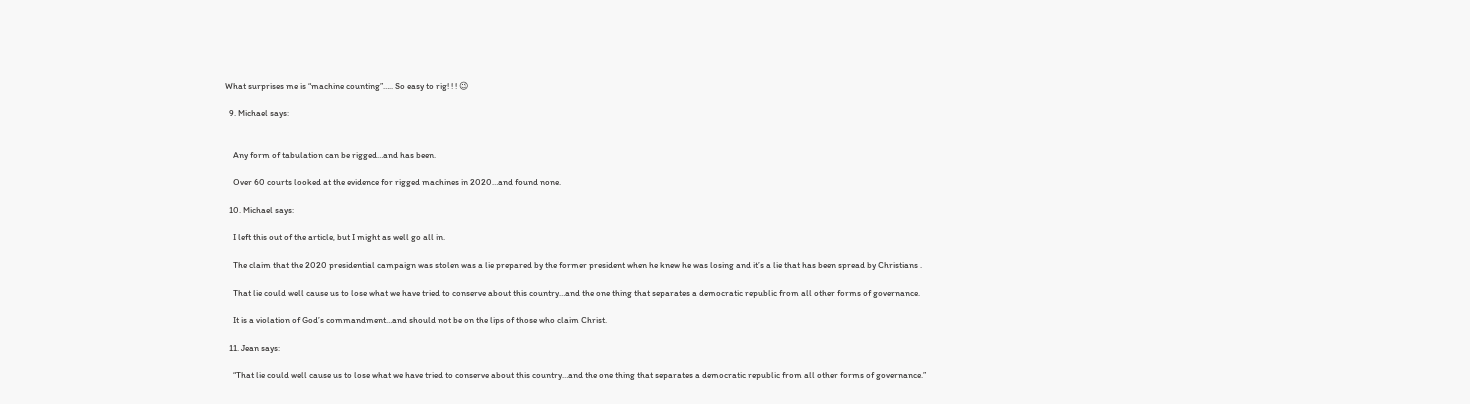What surprises me is “machine counting”….. So easy to rig! ! ! 😉

  9. Michael says:


    Any form of tabulation can be rigged…and has been.

    Over 60 courts looked at the evidence for rigged machines in 2020…and found none.

  10. Michael says:

    I left this out of the article, but I might as well go all in.

    The claim that the 2020 presidential campaign was stolen was a lie prepared by the former president when he knew he was losing and it’s a lie that has been spread by Christians .

    That lie could well cause us to lose what we have tried to conserve about this country…and the one thing that separates a democratic republic from all other forms of governance.

    It is a violation of God’s commandment…and should not be on the lips of those who claim Christ.

  11. Jean says:

    “That lie could well cause us to lose what we have tried to conserve about this country…and the one thing that separates a democratic republic from all other forms of governance.”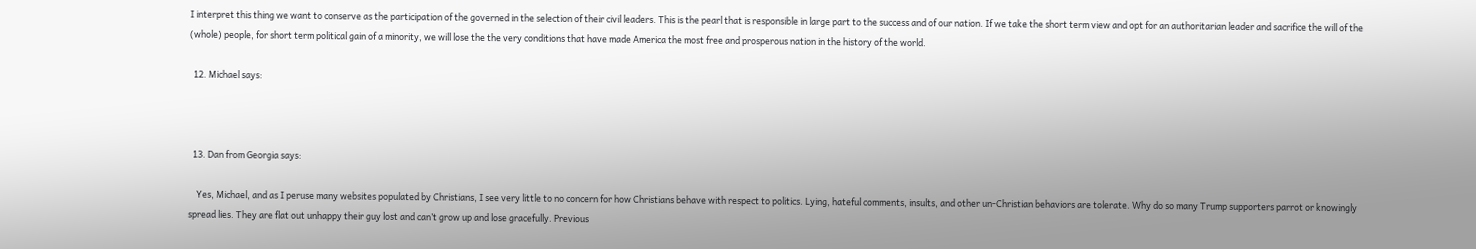I interpret this thing we want to conserve as the participation of the governed in the selection of their civil leaders. This is the pearl that is responsible in large part to the success and of our nation. If we take the short term view and opt for an authoritarian leader and sacrifice the will of the (whole) people, for short term political gain of a minority, we will lose the the very conditions that have made America the most free and prosperous nation in the history of the world.

  12. Michael says:



  13. Dan from Georgia says:

    Yes, Michael, and as I peruse many websites populated by Christians, I see very little to no concern for how Christians behave with respect to politics. Lying, hateful comments, insults, and other un-Christian behaviors are tolerate. Why do so many Trump supporters parrot or knowingly spread lies. They are flat out unhappy their guy lost and can’t grow up and lose gracefully. Previous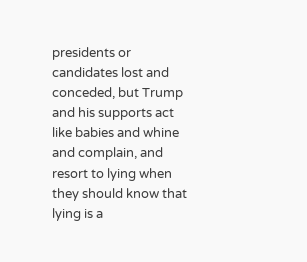presidents or candidates lost and conceded, but Trump and his supports act like babies and whine and complain, and resort to lying when they should know that lying is a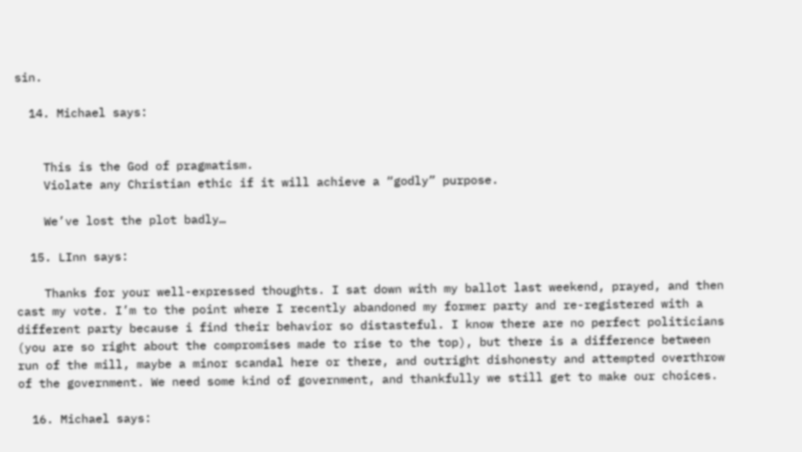sin.

  14. Michael says:


    This is the God of pragmatism.
    Violate any Christian ethic if it will achieve a “godly” purpose.

    We’ve lost the plot badly…

  15. LInn says:

    Thanks for your well-expressed thoughts. I sat down with my ballot last weekend, prayed, and then cast my vote. I’m to the point where I recently abandoned my former party and re-registered with a different party because i find their behavior so distasteful. I know there are no perfect politicians (you are so right about the compromises made to rise to the top), but there is a difference between run of the mill, maybe a minor scandal here or there, and outright dishonesty and attempted overthrow of the government. We need some kind of government, and thankfully we still get to make our choices.

  16. Michael says: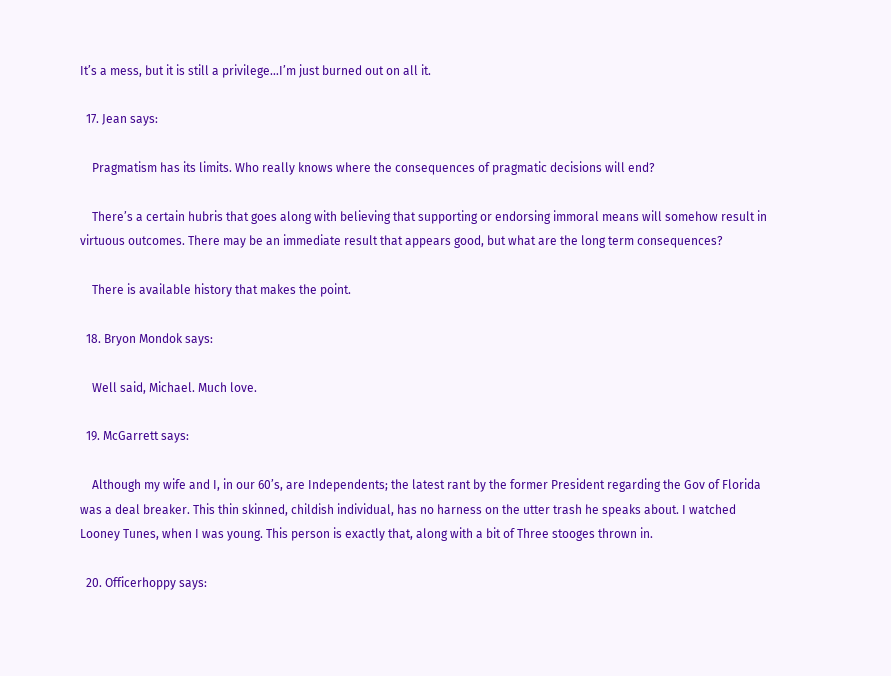It’s a mess, but it is still a privilege…I’m just burned out on all it.

  17. Jean says:

    Pragmatism has its limits. Who really knows where the consequences of pragmatic decisions will end?

    There’s a certain hubris that goes along with believing that supporting or endorsing immoral means will somehow result in virtuous outcomes. There may be an immediate result that appears good, but what are the long term consequences?

    There is available history that makes the point.

  18. Bryon Mondok says:

    Well said, Michael. Much love.

  19. McGarrett says:

    Although my wife and I, in our 60’s, are Independents; the latest rant by the former President regarding the Gov of Florida was a deal breaker. This thin skinned, childish individual, has no harness on the utter trash he speaks about. I watched Looney Tunes, when I was young. This person is exactly that, along with a bit of Three stooges thrown in.

  20. Officerhoppy says: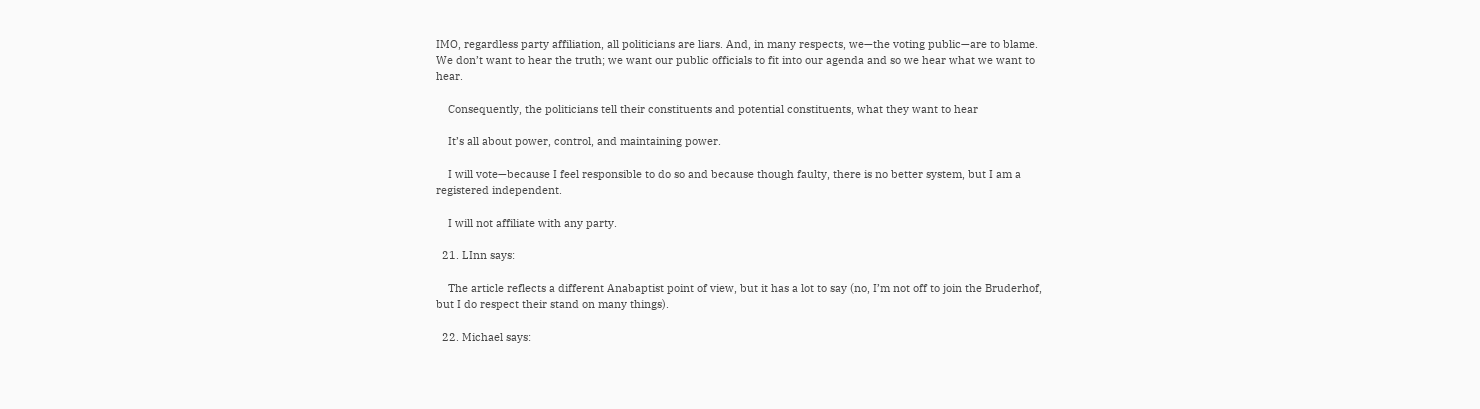IMO, regardless party affiliation, all politicians are liars. And, in many respects, we—the voting public—are to blame. We don’t want to hear the truth; we want our public officials to fit into our agenda and so we hear what we want to hear.

    Consequently, the politicians tell their constituents and potential constituents, what they want to hear

    It’s all about power, control, and maintaining power.

    I will vote—because I feel responsible to do so and because though faulty, there is no better system, but I am a registered independent.

    I will not affiliate with any party.

  21. LInn says:

    The article reflects a different Anabaptist point of view, but it has a lot to say (no, I’m not off to join the Bruderhof, but I do respect their stand on many things).

  22. Michael says: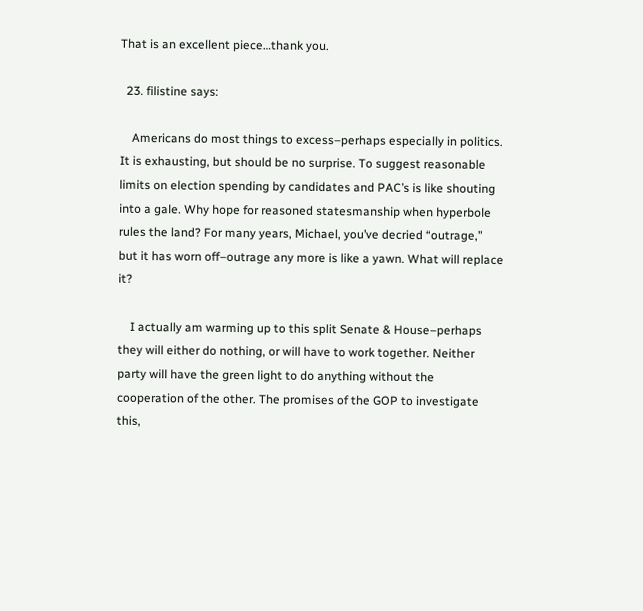That is an excellent piece…thank you.

  23. filistine says:

    Americans do most things to excess–perhaps especially in politics. It is exhausting, but should be no surprise. To suggest reasonable limits on election spending by candidates and PAC’s is like shouting into a gale. Why hope for reasoned statesmanship when hyperbole rules the land? For many years, Michael, you’ve decried “outrage,” but it has worn off–outrage any more is like a yawn. What will replace it?

    I actually am warming up to this split Senate & House–perhaps they will either do nothing, or will have to work together. Neither party will have the green light to do anything without the cooperation of the other. The promises of the GOP to investigate this,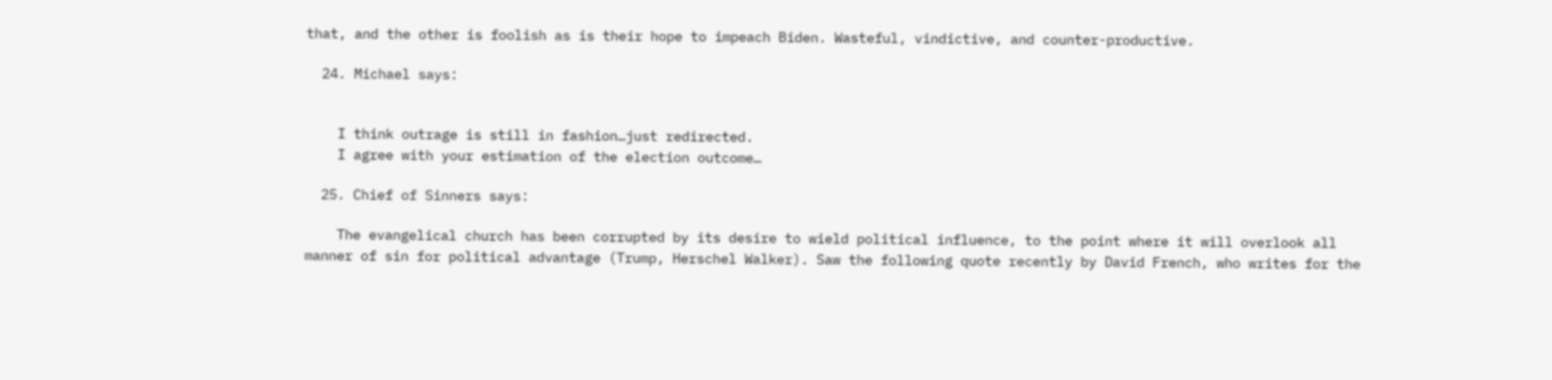that, and the other is foolish as is their hope to impeach Biden. Wasteful, vindictive, and counter-productive.

  24. Michael says:


    I think outrage is still in fashion…just redirected.
    I agree with your estimation of the election outcome…

  25. Chief of Sinners says:

    The evangelical church has been corrupted by its desire to wield political influence, to the point where it will overlook all manner of sin for political advantage (Trump, Herschel Walker). Saw the following quote recently by David French, who writes for the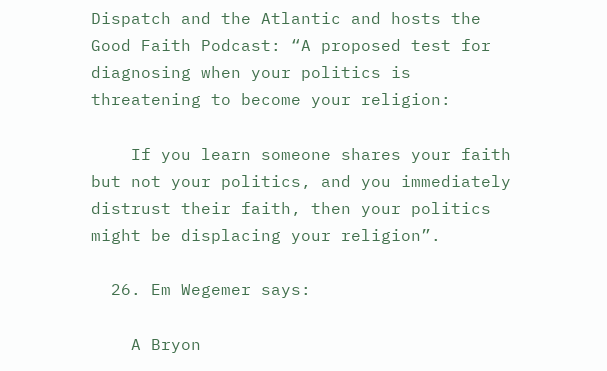Dispatch and the Atlantic and hosts the Good Faith Podcast: “A proposed test for diagnosing when your politics is threatening to become your religion:

    If you learn someone shares your faith but not your politics, and you immediately distrust their faith, then your politics might be displacing your religion”.

  26. Em Wegemer says:

    A Bryon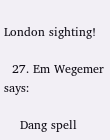London sighting!

  27. Em Wegemer says:

    Dang spell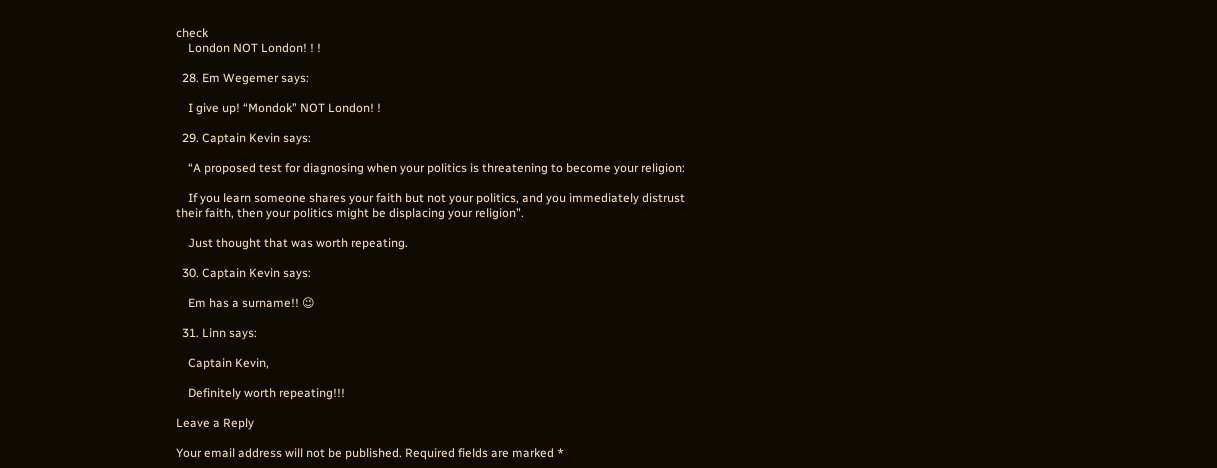check
    London NOT London! ! !

  28. Em Wegemer says:

    I give up! “Mondok” NOT London! !

  29. Captain Kevin says:

    “A proposed test for diagnosing when your politics is threatening to become your religion:

    If you learn someone shares your faith but not your politics, and you immediately distrust their faith, then your politics might be displacing your religion”.

    Just thought that was worth repeating.

  30. Captain Kevin says:

    Em has a surname!! 😉

  31. Linn says:

    Captain Kevin,

    Definitely worth repeating!!!

Leave a Reply

Your email address will not be published. Required fields are marked *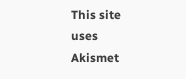This site uses Akismet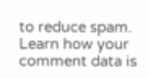to reduce spam. Learn how your comment data is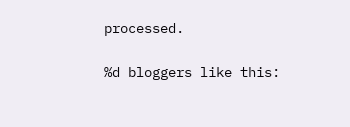processed.

%d bloggers like this: